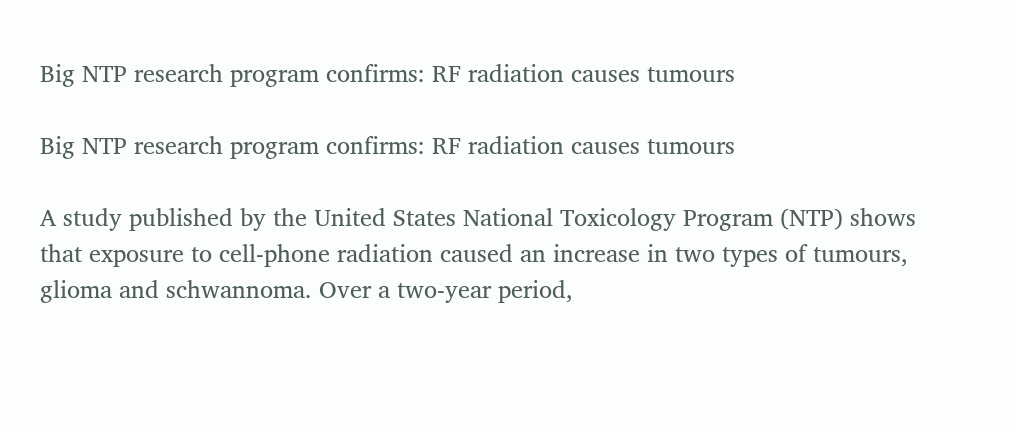Big NTP research program confirms: RF radiation causes tumours

Big NTP research program confirms: RF radiation causes tumours

A study published by the United States National Toxicology Program (NTP) shows that exposure to cell-phone radiation caused an increase in two types of tumours, glioma and schwannoma. Over a two-year period,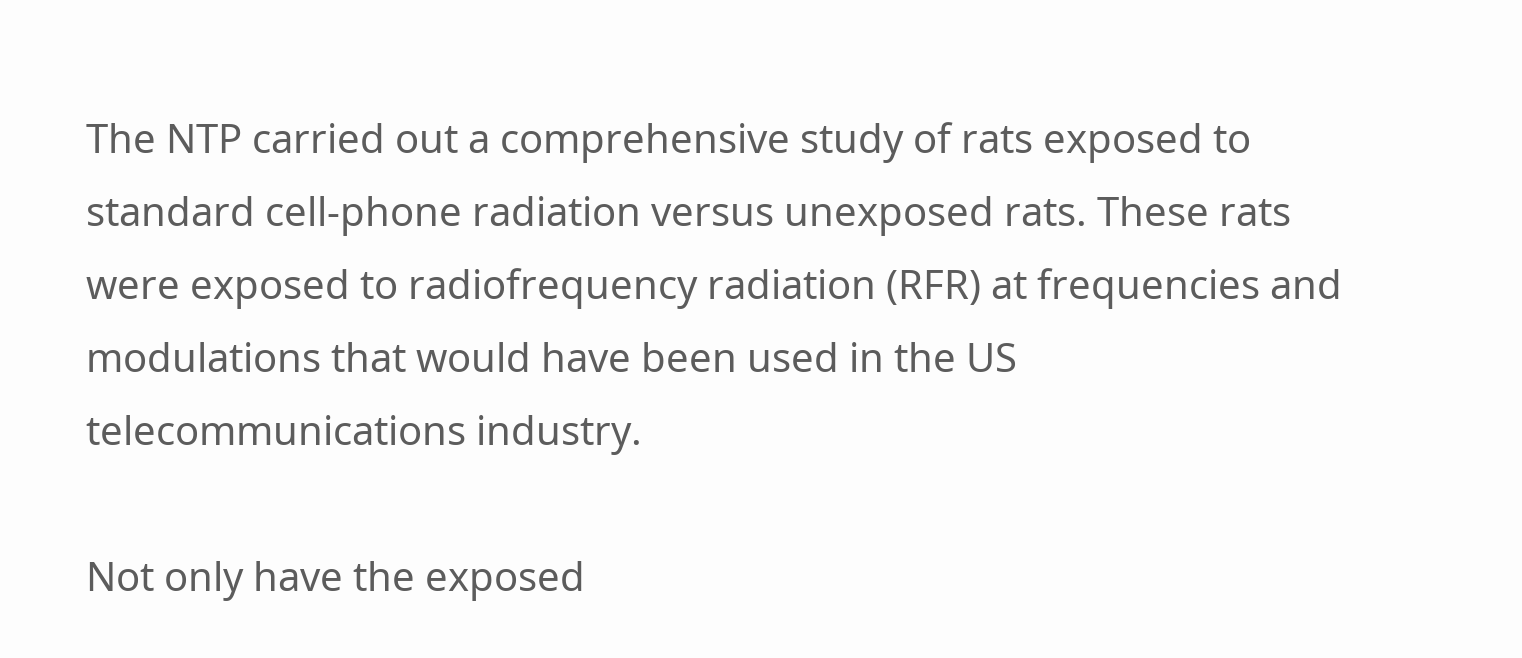The NTP carried out a comprehensive study of rats exposed to standard cell-phone radiation versus unexposed rats. These rats were exposed to radiofrequency radiation (RFR) at frequencies and modulations that would have been used in the US telecommunications industry.

Not only have the exposed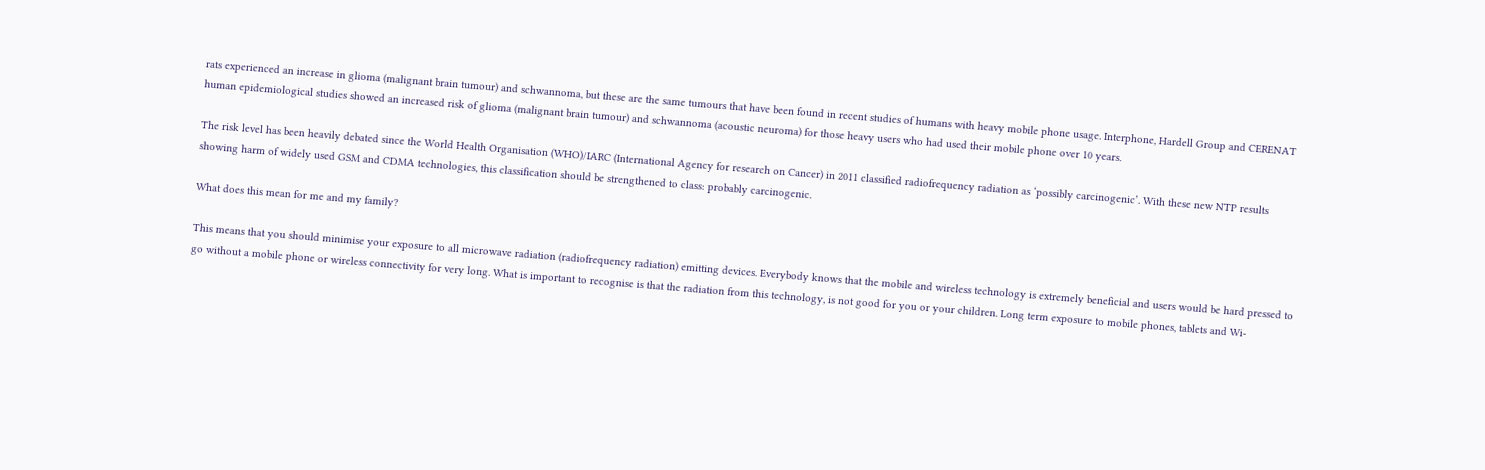rats experienced an increase in glioma (malignant brain tumour) and schwannoma, but these are the same tumours that have been found in recent studies of humans with heavy mobile phone usage. Interphone, Hardell Group and CERENAT human epidemiological studies showed an increased risk of glioma (malignant brain tumour) and schwannoma (acoustic neuroma) for those heavy users who had used their mobile phone over 10 years.

The risk level has been heavily debated since the World Health Organisation (WHO)/IARC (International Agency for research on Cancer) in 2011 classified radiofrequency radiation as ‘possibly carcinogenic’. With these new NTP results showing harm of widely used GSM and CDMA technologies, this classification should be strengthened to class: probably carcinogenic.

What does this mean for me and my family?

This means that you should minimise your exposure to all microwave radiation (radiofrequency radiation) emitting devices. Everybody knows that the mobile and wireless technology is extremely beneficial and users would be hard pressed to go without a mobile phone or wireless connectivity for very long. What is important to recognise is that the radiation from this technology, is not good for you or your children. Long term exposure to mobile phones, tablets and Wi-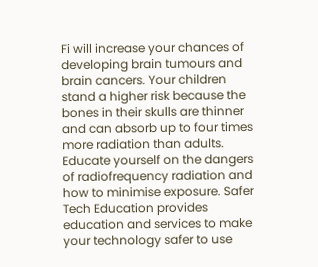Fi will increase your chances of developing brain tumours and brain cancers. Your children stand a higher risk because the bones in their skulls are thinner and can absorb up to four times more radiation than adults. Educate yourself on the dangers of radiofrequency radiation and how to minimise exposure. Safer Tech Education provides education and services to make your technology safer to use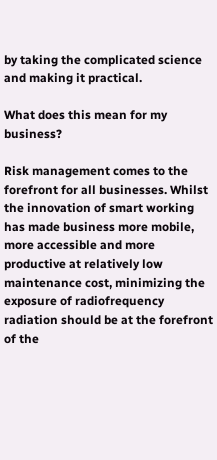by taking the complicated science and making it practical.

What does this mean for my business?

Risk management comes to the forefront for all businesses. Whilst the innovation of smart working has made business more mobile, more accessible and more productive at relatively low maintenance cost, minimizing the exposure of radiofrequency radiation should be at the forefront of the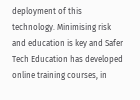deployment of this technology. Minimising risk and education is key and Safer Tech Education has developed online training courses, in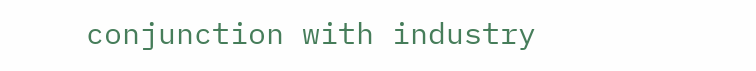conjunction with industry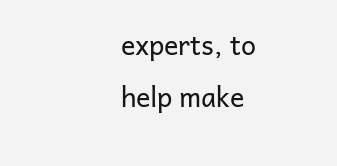experts, to help make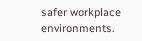safer workplace environments.